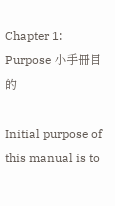Chapter 1: Purpose 小手冊目的

Initial purpose of this manual is to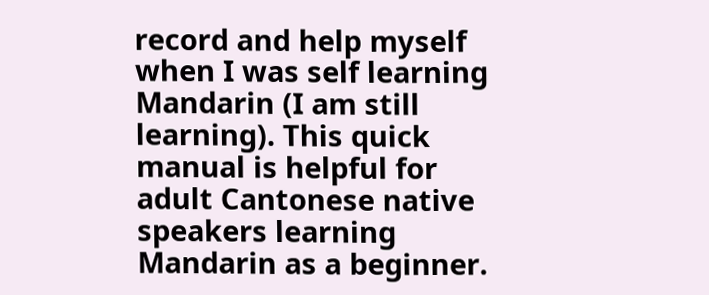record and help myself when I was self learning Mandarin (I am still learning). This quick manual is helpful for adult Cantonese native speakers learning Mandarin as a beginner.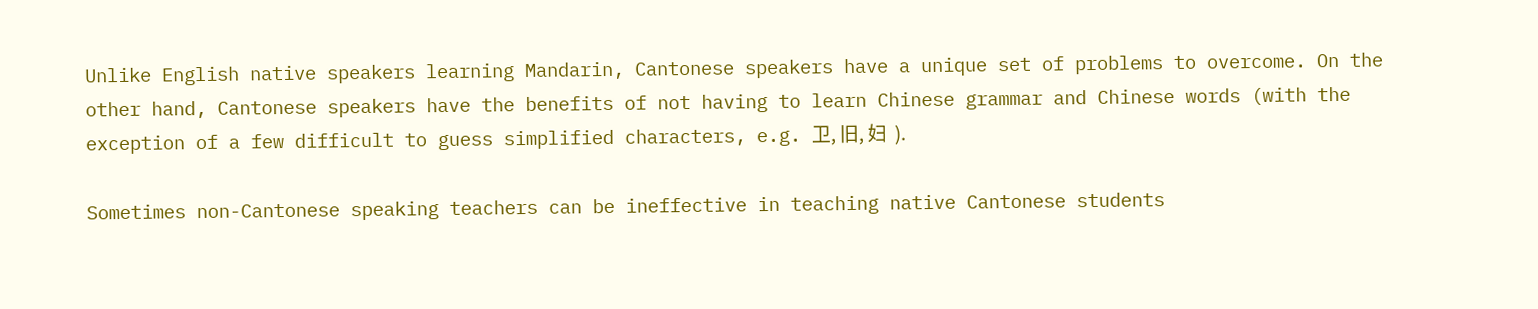Unlike English native speakers learning Mandarin, Cantonese speakers have a unique set of problems to overcome. On the other hand, Cantonese speakers have the benefits of not having to learn Chinese grammar and Chinese words (with the exception of a few difficult to guess simplified characters, e.g. 卫, 旧, 妇  ).

Sometimes non-Cantonese speaking teachers can be ineffective in teaching native Cantonese students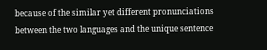because of the similar yet different pronunciations between the two languages and the unique sentence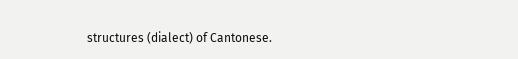structures (dialect) of Cantonese.